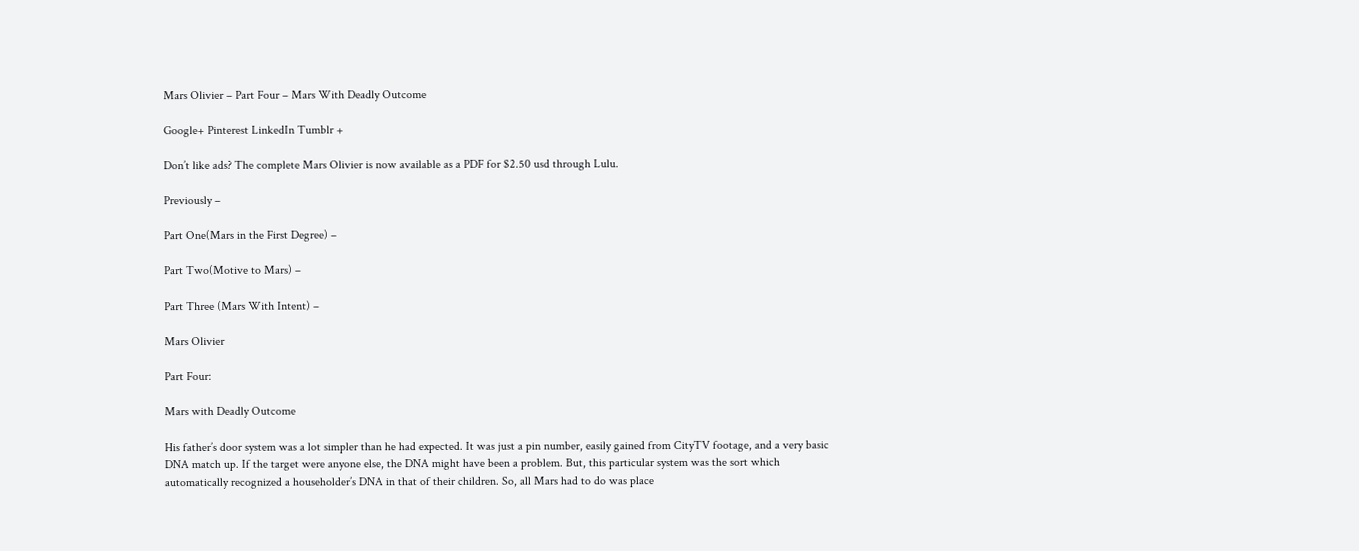Mars Olivier – Part Four – Mars With Deadly Outcome

Google+ Pinterest LinkedIn Tumblr +

Don’t like ads? The complete Mars Olivier is now available as a PDF for $2.50 usd through Lulu.

Previously –

Part One(Mars in the First Degree) –

Part Two(Motive to Mars) –

Part Three (Mars With Intent) –

Mars Olivier

Part Four:

Mars with Deadly Outcome

His father’s door system was a lot simpler than he had expected. It was just a pin number, easily gained from CityTV footage, and a very basic DNA match up. If the target were anyone else, the DNA might have been a problem. But, this particular system was the sort which automatically recognized a householder’s DNA in that of their children. So, all Mars had to do was place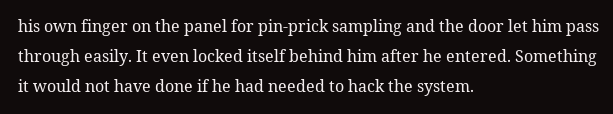his own finger on the panel for pin-prick sampling and the door let him pass through easily. It even locked itself behind him after he entered. Something it would not have done if he had needed to hack the system.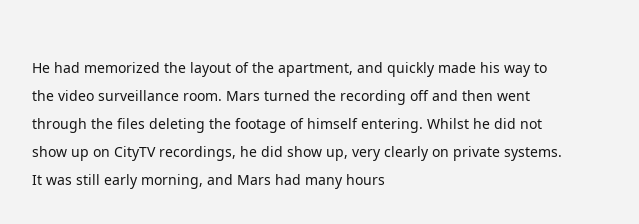He had memorized the layout of the apartment, and quickly made his way to the video surveillance room. Mars turned the recording off and then went through the files deleting the footage of himself entering. Whilst he did not show up on CityTV recordings, he did show up, very clearly on private systems. It was still early morning, and Mars had many hours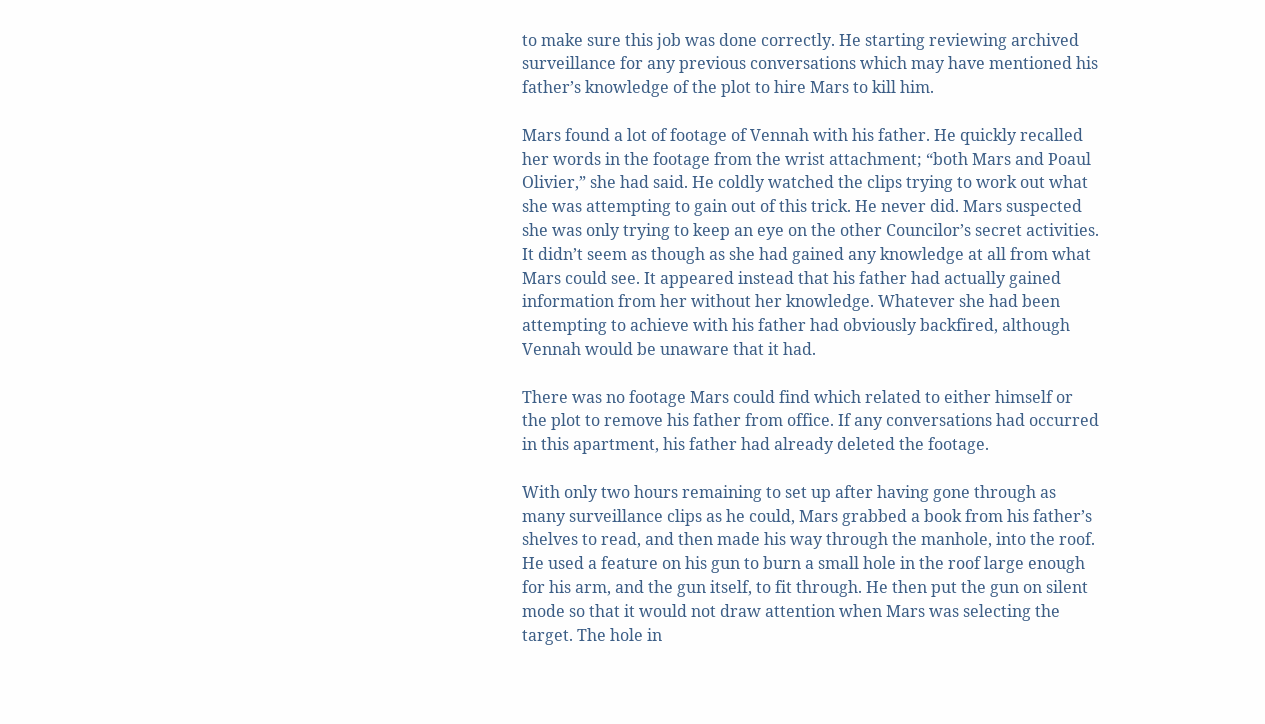to make sure this job was done correctly. He starting reviewing archived surveillance for any previous conversations which may have mentioned his father’s knowledge of the plot to hire Mars to kill him.

Mars found a lot of footage of Vennah with his father. He quickly recalled her words in the footage from the wrist attachment; “both Mars and Poaul Olivier,” she had said. He coldly watched the clips trying to work out what she was attempting to gain out of this trick. He never did. Mars suspected she was only trying to keep an eye on the other Councilor’s secret activities. It didn’t seem as though as she had gained any knowledge at all from what Mars could see. It appeared instead that his father had actually gained information from her without her knowledge. Whatever she had been attempting to achieve with his father had obviously backfired, although Vennah would be unaware that it had.

There was no footage Mars could find which related to either himself or the plot to remove his father from office. If any conversations had occurred in this apartment, his father had already deleted the footage.

With only two hours remaining to set up after having gone through as many surveillance clips as he could, Mars grabbed a book from his father’s shelves to read, and then made his way through the manhole, into the roof. He used a feature on his gun to burn a small hole in the roof large enough for his arm, and the gun itself, to fit through. He then put the gun on silent mode so that it would not draw attention when Mars was selecting the target. The hole in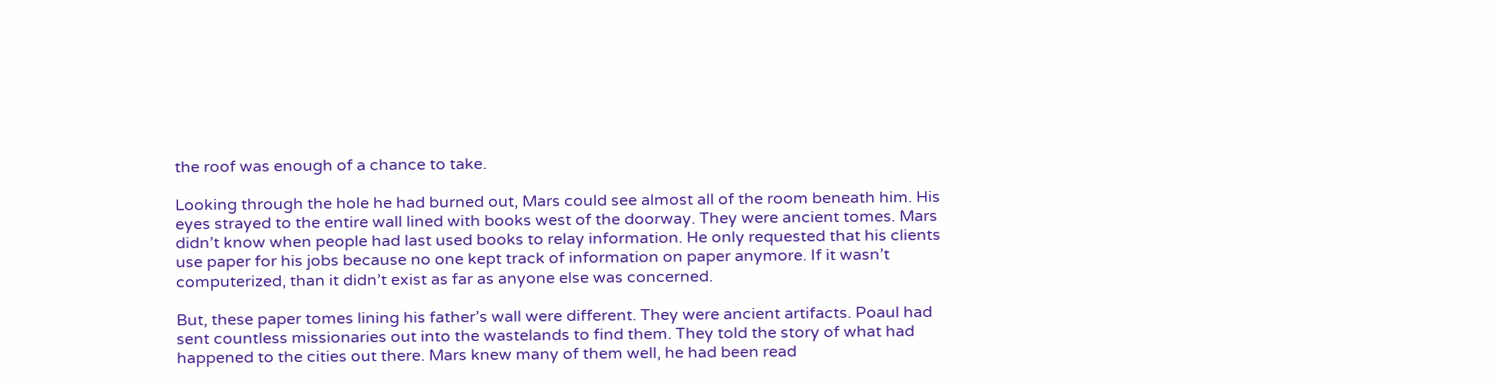the roof was enough of a chance to take.

Looking through the hole he had burned out, Mars could see almost all of the room beneath him. His eyes strayed to the entire wall lined with books west of the doorway. They were ancient tomes. Mars didn’t know when people had last used books to relay information. He only requested that his clients use paper for his jobs because no one kept track of information on paper anymore. If it wasn’t computerized, than it didn’t exist as far as anyone else was concerned.

But, these paper tomes lining his father’s wall were different. They were ancient artifacts. Poaul had sent countless missionaries out into the wastelands to find them. They told the story of what had happened to the cities out there. Mars knew many of them well, he had been read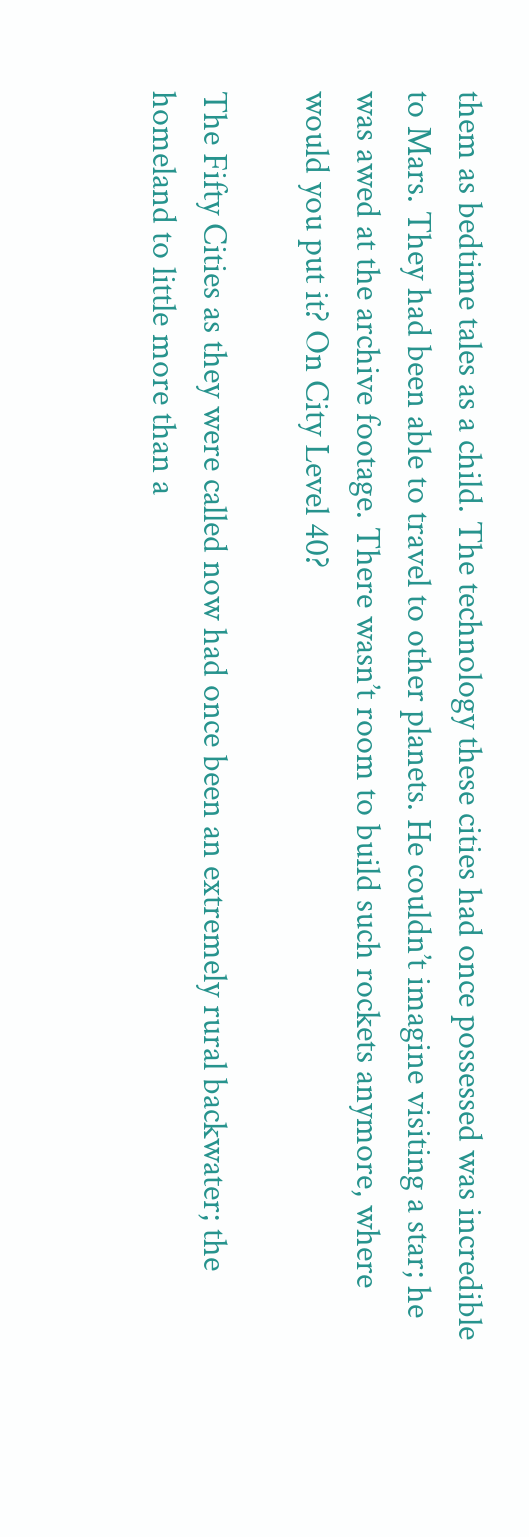them as bedtime tales as a child. The technology these cities had once possessed was incredible to Mars. They had been able to travel to other planets. He couldn’t imagine visiting a star; he was awed at the archive footage. There wasn’t room to build such rockets anymore, where would you put it? On City Level 40?

The Fifty Cities as they were called now had once been an extremely rural backwater; the homeland to little more than a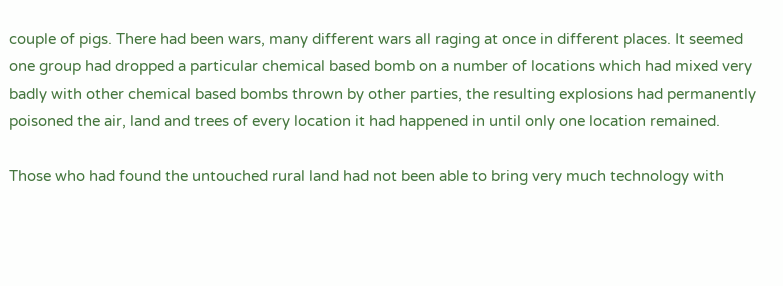couple of pigs. There had been wars, many different wars all raging at once in different places. It seemed one group had dropped a particular chemical based bomb on a number of locations which had mixed very badly with other chemical based bombs thrown by other parties, the resulting explosions had permanently poisoned the air, land and trees of every location it had happened in until only one location remained.

Those who had found the untouched rural land had not been able to bring very much technology with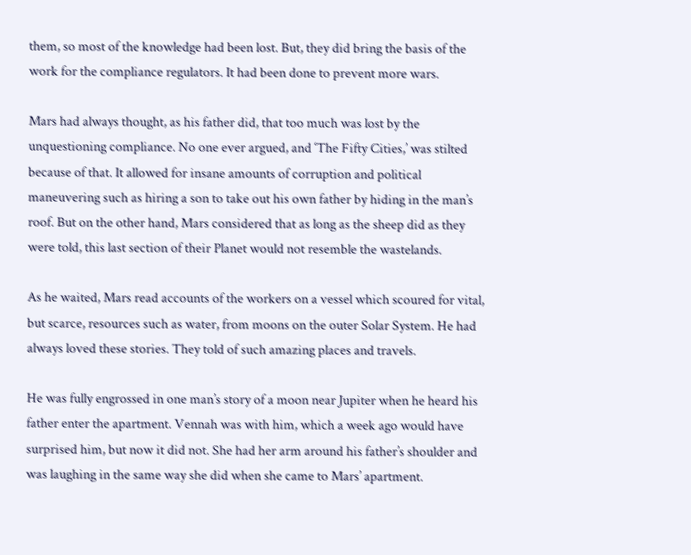them, so most of the knowledge had been lost. But, they did bring the basis of the work for the compliance regulators. It had been done to prevent more wars.

Mars had always thought, as his father did, that too much was lost by the unquestioning compliance. No one ever argued, and ‘The Fifty Cities,’ was stilted because of that. It allowed for insane amounts of corruption and political maneuvering such as hiring a son to take out his own father by hiding in the man’s roof. But on the other hand, Mars considered that as long as the sheep did as they were told, this last section of their Planet would not resemble the wastelands.

As he waited, Mars read accounts of the workers on a vessel which scoured for vital, but scarce, resources such as water, from moons on the outer Solar System. He had always loved these stories. They told of such amazing places and travels.

He was fully engrossed in one man’s story of a moon near Jupiter when he heard his father enter the apartment. Vennah was with him, which a week ago would have surprised him, but now it did not. She had her arm around his father’s shoulder and was laughing in the same way she did when she came to Mars’ apartment.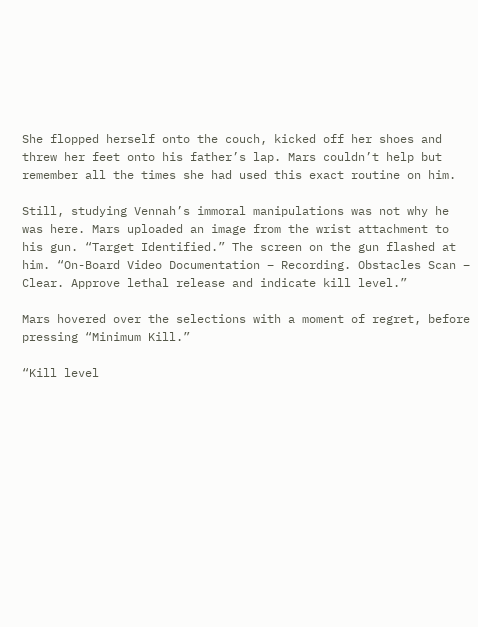She flopped herself onto the couch, kicked off her shoes and threw her feet onto his father’s lap. Mars couldn’t help but remember all the times she had used this exact routine on him.

Still, studying Vennah’s immoral manipulations was not why he was here. Mars uploaded an image from the wrist attachment to his gun. “Target Identified.” The screen on the gun flashed at him. “On-Board Video Documentation – Recording. Obstacles Scan – Clear. Approve lethal release and indicate kill level.”

Mars hovered over the selections with a moment of regret, before pressing “Minimum Kill.”

“Kill level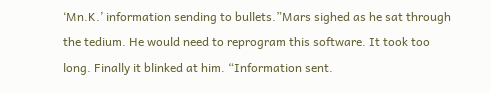‘Mn.K.’ information sending to bullets.”Mars sighed as he sat through the tedium. He would need to reprogram this software. It took too long. Finally it blinked at him. “Information sent.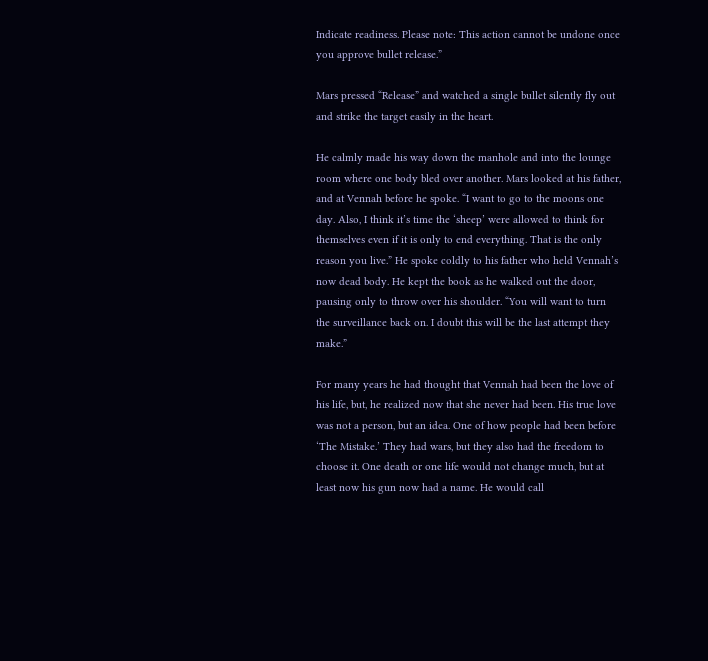Indicate readiness. Please note: This action cannot be undone once you approve bullet release.”

Mars pressed “Release” and watched a single bullet silently fly out and strike the target easily in the heart.

He calmly made his way down the manhole and into the lounge room where one body bled over another. Mars looked at his father, and at Vennah before he spoke. “I want to go to the moons one day. Also, I think it’s time the ‘sheep’ were allowed to think for themselves even if it is only to end everything. That is the only reason you live.” He spoke coldly to his father who held Vennah’s now dead body. He kept the book as he walked out the door, pausing only to throw over his shoulder. “You will want to turn the surveillance back on. I doubt this will be the last attempt they make.”

For many years he had thought that Vennah had been the love of his life, but, he realized now that she never had been. His true love was not a person, but an idea. One of how people had been before ‘The Mistake.’ They had wars, but they also had the freedom to choose it. One death or one life would not change much, but at least now his gun now had a name. He would call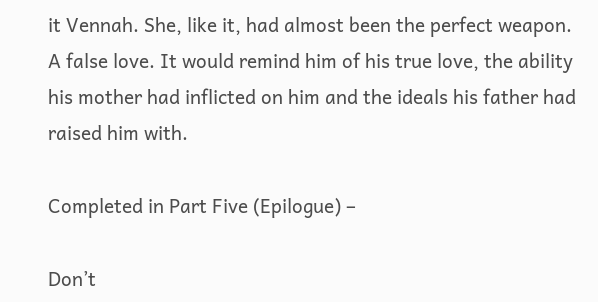it Vennah. She, like it, had almost been the perfect weapon. A false love. It would remind him of his true love, the ability his mother had inflicted on him and the ideals his father had raised him with.

Completed in Part Five (Epilogue) –

Don’t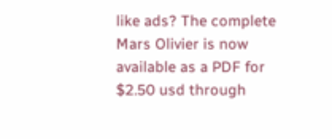like ads? The complete Mars Olivier is now available as a PDF for $2.50 usd through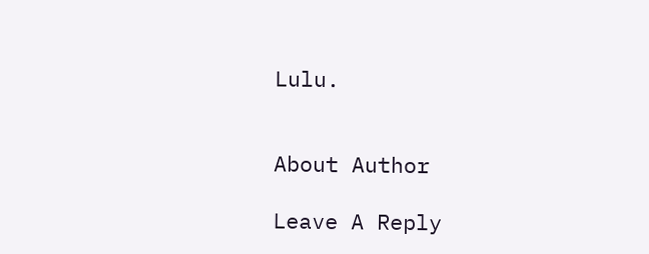Lulu.


About Author

Leave A Reply